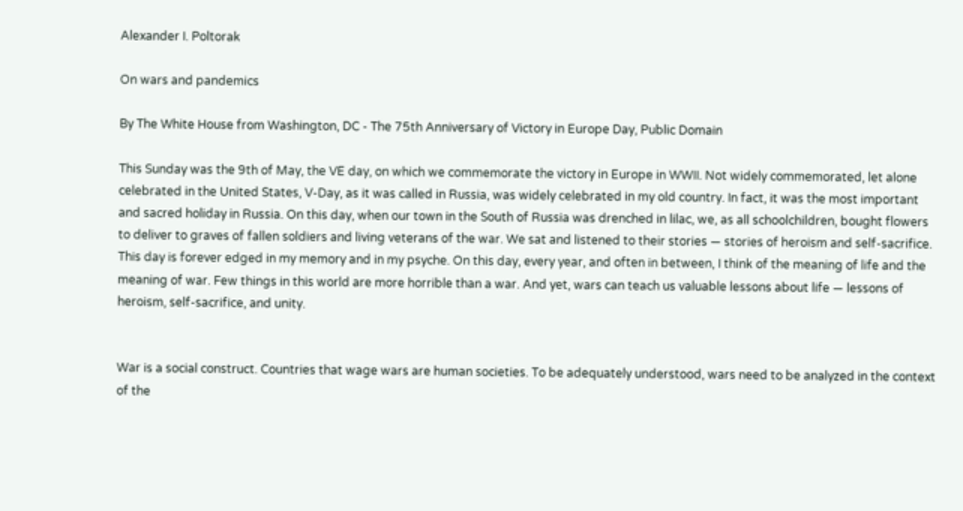Alexander I. Poltorak

On wars and pandemics

By The White House from Washington, DC - The 75th Anniversary of Victory in Europe Day, Public Domain

This Sunday was the 9th of May, the VE day, on which we commemorate the victory in Europe in WWII. Not widely commemorated, let alone celebrated in the United States, V-Day, as it was called in Russia, was widely celebrated in my old country. In fact, it was the most important and sacred holiday in Russia. On this day, when our town in the South of Russia was drenched in lilac, we, as all schoolchildren, bought flowers to deliver to graves of fallen soldiers and living veterans of the war. We sat and listened to their stories — stories of heroism and self-sacrifice. This day is forever edged in my memory and in my psyche. On this day, every year, and often in between, I think of the meaning of life and the meaning of war. Few things in this world are more horrible than a war. And yet, wars can teach us valuable lessons about life — lessons of heroism, self-sacrifice, and unity.


War is a social construct. Countries that wage wars are human societies. To be adequately understood, wars need to be analyzed in the context of the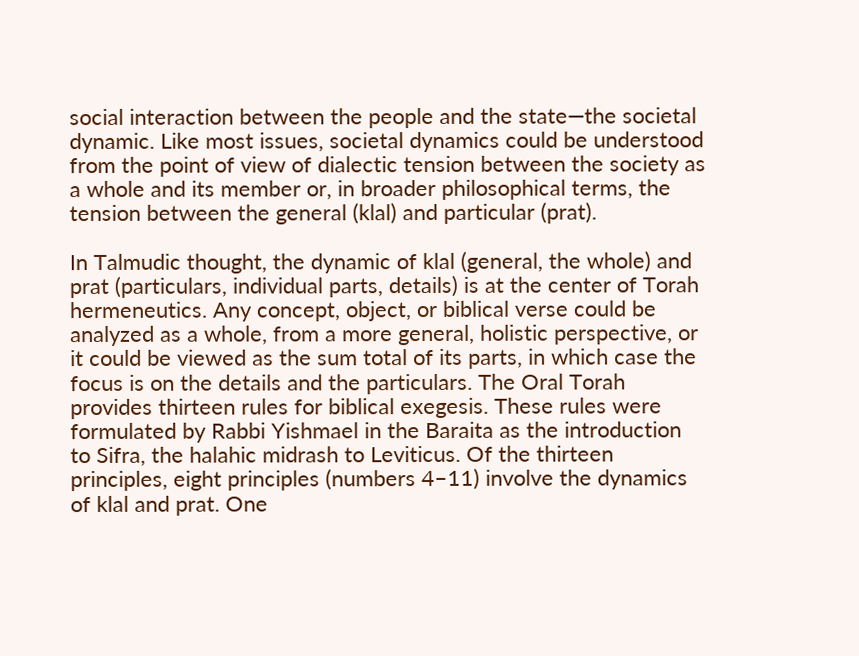social interaction between the people and the state—the societal dynamic. Like most issues, societal dynamics could be understood from the point of view of dialectic tension between the society as a whole and its member or, in broader philosophical terms, the tension between the general (klal) and particular (prat).

In Talmudic thought, the dynamic of klal (general, the whole) and prat (particulars, individual parts, details) is at the center of Torah hermeneutics. Any concept, object, or biblical verse could be analyzed as a whole, from a more general, holistic perspective, or it could be viewed as the sum total of its parts, in which case the focus is on the details and the particulars. The Oral Torah provides thirteen rules for biblical exegesis. These rules were formulated by Rabbi Yishmael in the Baraita as the introduction to Sifra, the halahic midrash to Leviticus. Of the thirteen principles, eight principles (numbers 4–11) involve the dynamics of klal and prat. One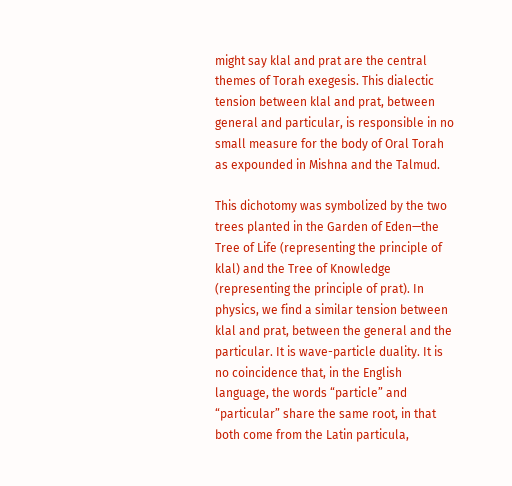might say klal and prat are the central themes of Torah exegesis. This dialectic tension between klal and prat, between general and particular, is responsible in no small measure for the body of Oral Torah as expounded in Mishna and the Talmud.

This dichotomy was symbolized by the two trees planted in the Garden of Eden—the Tree of Life (representing the principle of klal) and the Tree of Knowledge (representing the principle of prat). In physics, we find a similar tension between klal and prat, between the general and the particular. It is wave-particle duality. It is no coincidence that, in the English language, the words “particle” and “particular” share the same root, in that both come from the Latin particula,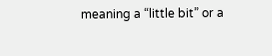meaning a “little bit” or a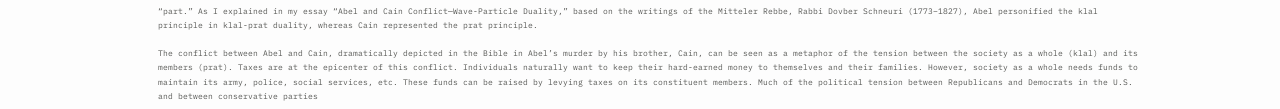“part.” As I explained in my essay “Abel and Cain Conflict—Wave-Particle Duality,” based on the writings of the Mitteler Rebbe, Rabbi Dovber Schneuri (1773–1827), Abel personified the klal principle in klal-prat duality, whereas Cain represented the prat principle.

The conflict between Abel and Cain, dramatically depicted in the Bible in Abel’s murder by his brother, Cain, can be seen as a metaphor of the tension between the society as a whole (klal) and its members (prat). Taxes are at the epicenter of this conflict. Individuals naturally want to keep their hard-earned money to themselves and their families. However, society as a whole needs funds to maintain its army, police, social services, etc. These funds can be raised by levying taxes on its constituent members. Much of the political tension between Republicans and Democrats in the U.S. and between conservative parties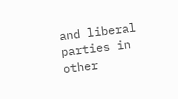and liberal parties in other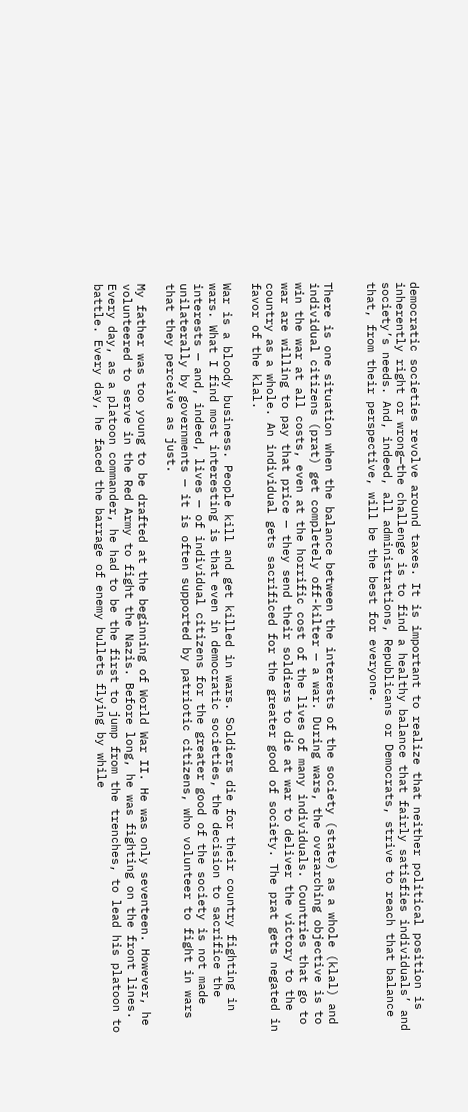democratic societies revolve around taxes. It is important to realize that neither political position is inherently right or wrong—the challenge is to find a healthy balance that fairly satisfies individuals’ and society’s needs. And, indeed, all administrations, Republicans or Democrats, strive to reach that balance that, from their perspective, will be the best for everyone.


There is one situation when the balance between the interests of the society (state) as a whole (klal) and individual citizens (prat) get completely off-kilter — a war. During wars, the overarching objective is to win the war at all costs, even at the horrific cost of the lives of many individuals. Countries that go to war are willing to pay that price — they send their soldiers to die at war to deliver the victory to the country as a whole. An individual gets sacrificed for the greater good of society. The prat gets negated in favor of the klal.

War is a bloody business. People kill and get killed in wars. Soldiers die for their country fighting in wars. What I find most interesting is that even in democratic societies, the decision to sacrifice the interests — and, indeed, lives — of individual citizens for the greater good of the society is not made unilaterally by governments — it is often supported by patriotic citizens, who volunteer to fight in wars that they perceive as just.

My father was too young to be drafted at the beginning of World War II. He was only seventeen. However, he volunteered to serve in the Red Army to fight the Nazis. Before long, he was fighting on the front lines. Every day, as a platoon commander, he had to be the first to jump from the trenches, to lead his platoon to battle. Every day, he faced the barrage of enemy bullets flying by while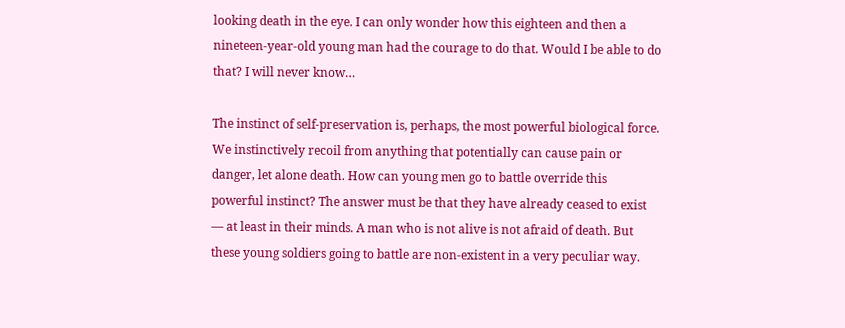looking death in the eye. I can only wonder how this eighteen and then a nineteen-year-old young man had the courage to do that. Would I be able to do that? I will never know…

The instinct of self-preservation is, perhaps, the most powerful biological force. We instinctively recoil from anything that potentially can cause pain or danger, let alone death. How can young men go to battle override this powerful instinct? The answer must be that they have already ceased to exist — at least in their minds. A man who is not alive is not afraid of death. But these young soldiers going to battle are non-existent in a very peculiar way.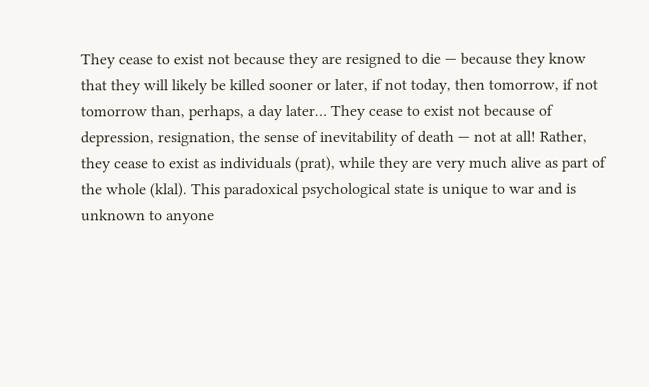They cease to exist not because they are resigned to die — because they know that they will likely be killed sooner or later, if not today, then tomorrow, if not tomorrow than, perhaps, a day later… They cease to exist not because of depression, resignation, the sense of inevitability of death — not at all! Rather, they cease to exist as individuals (prat), while they are very much alive as part of the whole (klal). This paradoxical psychological state is unique to war and is unknown to anyone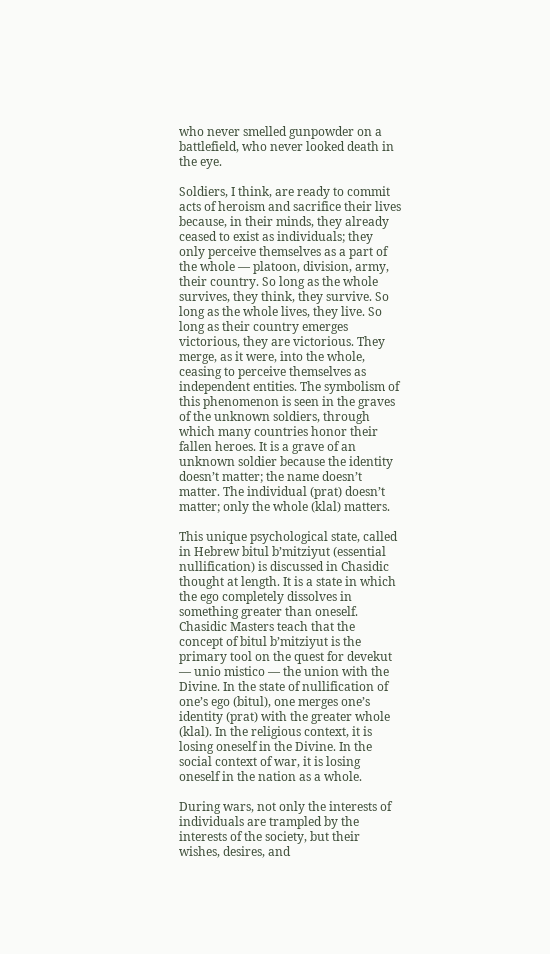who never smelled gunpowder on a battlefield, who never looked death in the eye.

Soldiers, I think, are ready to commit acts of heroism and sacrifice their lives because, in their minds, they already ceased to exist as individuals; they only perceive themselves as a part of the whole — platoon, division, army, their country. So long as the whole survives, they think, they survive. So long as the whole lives, they live. So long as their country emerges victorious, they are victorious. They merge, as it were, into the whole, ceasing to perceive themselves as independent entities. The symbolism of this phenomenon is seen in the graves of the unknown soldiers, through which many countries honor their fallen heroes. It is a grave of an unknown soldier because the identity doesn’t matter; the name doesn’t matter. The individual (prat) doesn’t matter; only the whole (klal) matters.

This unique psychological state, called in Hebrew bitul b’mitziyut (essential nullification) is discussed in Chasidic thought at length. It is a state in which the ego completely dissolves in something greater than oneself. Chasidic Masters teach that the concept of bitul b’mitziyut is the primary tool on the quest for devekut — unio mistico — the union with the Divine. In the state of nullification of one’s ego (bitul), one merges one’s identity (prat) with the greater whole (klal). In the religious context, it is losing oneself in the Divine. In the social context of war, it is losing oneself in the nation as a whole.

During wars, not only the interests of individuals are trampled by the interests of the society, but their wishes, desires, and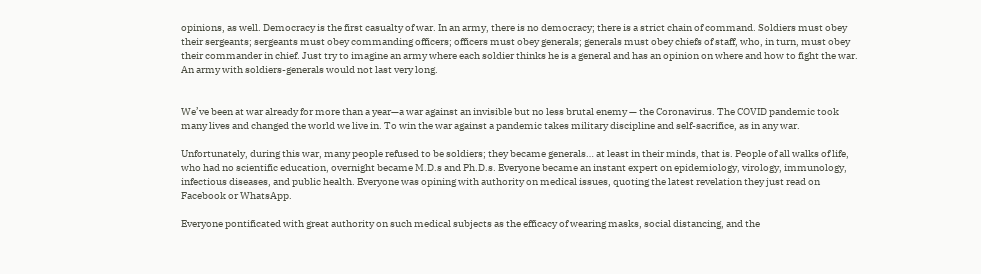opinions, as well. Democracy is the first casualty of war. In an army, there is no democracy; there is a strict chain of command. Soldiers must obey their sergeants; sergeants must obey commanding officers; officers must obey generals; generals must obey chiefs of staff, who, in turn, must obey their commander in chief. Just try to imagine an army where each soldier thinks he is a general and has an opinion on where and how to fight the war. An army with soldiers-generals would not last very long.


We’ve been at war already for more than a year—a war against an invisible but no less brutal enemy — the Coronavirus. The COVID pandemic took many lives and changed the world we live in. To win the war against a pandemic takes military discipline and self-sacrifice, as in any war.

Unfortunately, during this war, many people refused to be soldiers; they became generals… at least in their minds, that is. People of all walks of life, who had no scientific education, overnight became M.D.s and Ph.D.s. Everyone became an instant expert on epidemiology, virology, immunology, infectious diseases, and public health. Everyone was opining with authority on medical issues, quoting the latest revelation they just read on Facebook or WhatsApp.

Everyone pontificated with great authority on such medical subjects as the efficacy of wearing masks, social distancing, and the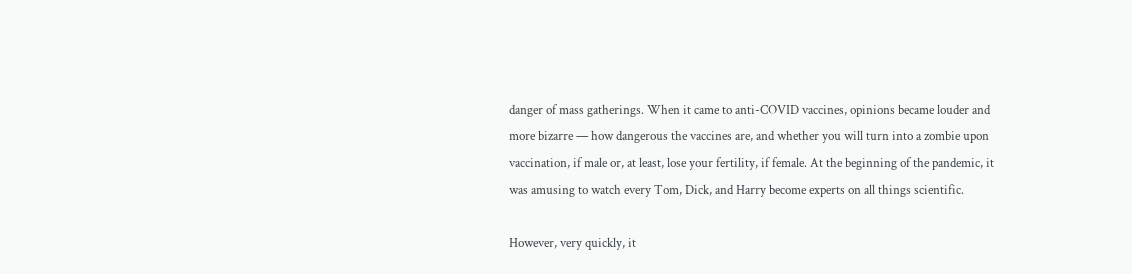danger of mass gatherings. When it came to anti-COVID vaccines, opinions became louder and more bizarre — how dangerous the vaccines are, and whether you will turn into a zombie upon vaccination, if male or, at least, lose your fertility, if female. At the beginning of the pandemic, it was amusing to watch every Tom, Dick, and Harry become experts on all things scientific.

However, very quickly, it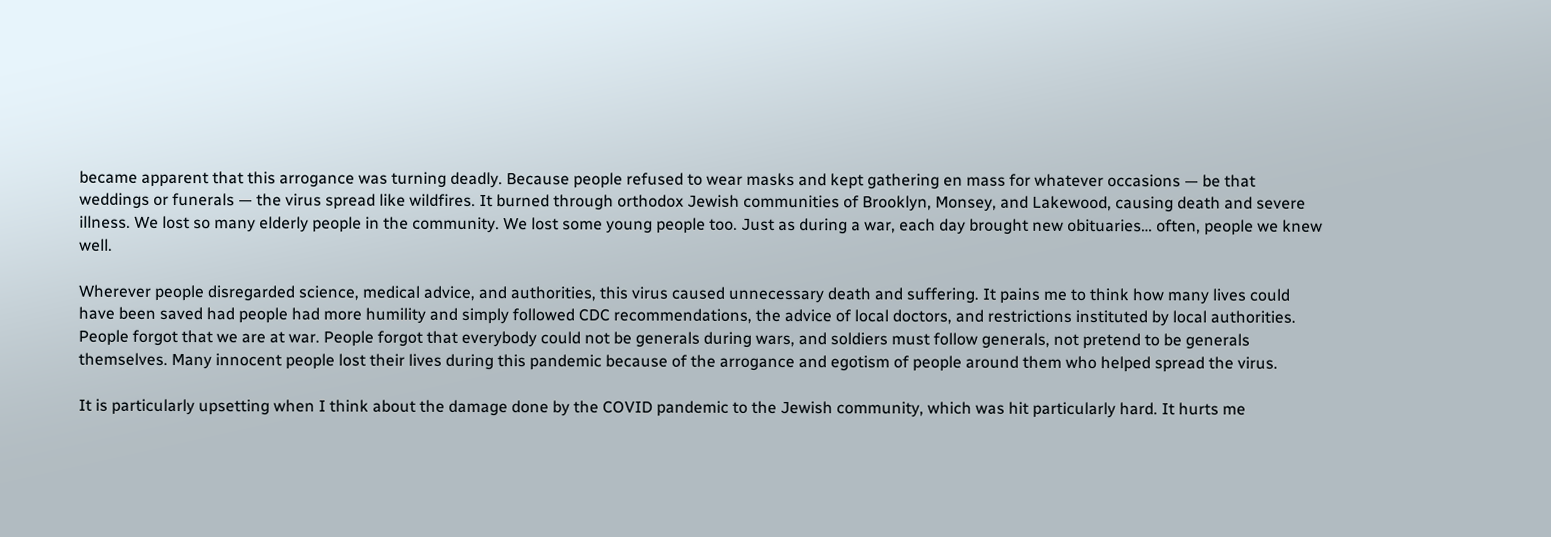became apparent that this arrogance was turning deadly. Because people refused to wear masks and kept gathering en mass for whatever occasions — be that weddings or funerals — the virus spread like wildfires. It burned through orthodox Jewish communities of Brooklyn, Monsey, and Lakewood, causing death and severe illness. We lost so many elderly people in the community. We lost some young people too. Just as during a war, each day brought new obituaries… often, people we knew well.

Wherever people disregarded science, medical advice, and authorities, this virus caused unnecessary death and suffering. It pains me to think how many lives could have been saved had people had more humility and simply followed CDC recommendations, the advice of local doctors, and restrictions instituted by local authorities. People forgot that we are at war. People forgot that everybody could not be generals during wars, and soldiers must follow generals, not pretend to be generals themselves. Many innocent people lost their lives during this pandemic because of the arrogance and egotism of people around them who helped spread the virus.

It is particularly upsetting when I think about the damage done by the COVID pandemic to the Jewish community, which was hit particularly hard. It hurts me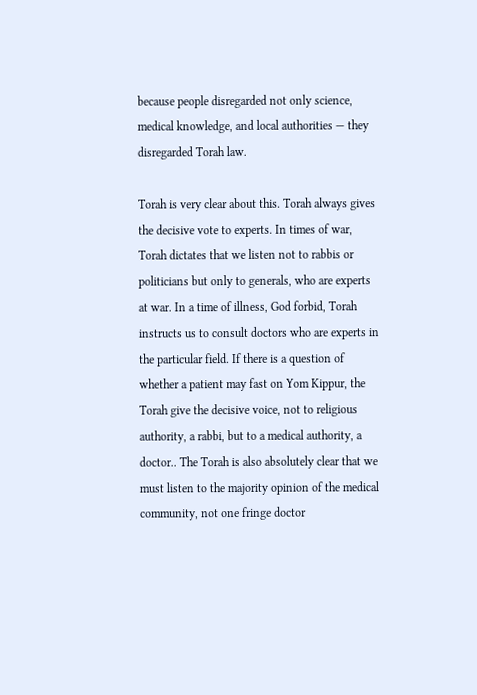because people disregarded not only science, medical knowledge, and local authorities — they disregarded Torah law.

Torah is very clear about this. Torah always gives the decisive vote to experts. In times of war, Torah dictates that we listen not to rabbis or politicians but only to generals, who are experts at war. In a time of illness, God forbid, Torah instructs us to consult doctors who are experts in the particular field. If there is a question of whether a patient may fast on Yom Kippur, the Torah give the decisive voice, not to religious authority, a rabbi, but to a medical authority, a doctor.. The Torah is also absolutely clear that we must listen to the majority opinion of the medical community, not one fringe doctor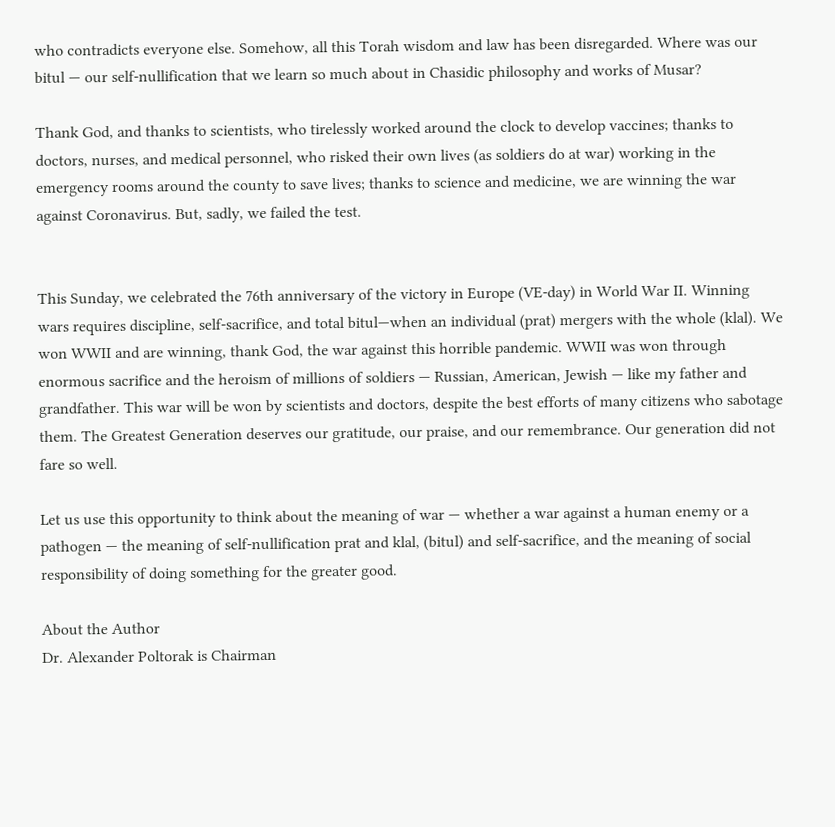who contradicts everyone else. Somehow, all this Torah wisdom and law has been disregarded. Where was our bitul — our self-nullification that we learn so much about in Chasidic philosophy and works of Musar?

Thank God, and thanks to scientists, who tirelessly worked around the clock to develop vaccines; thanks to doctors, nurses, and medical personnel, who risked their own lives (as soldiers do at war) working in the emergency rooms around the county to save lives; thanks to science and medicine, we are winning the war against Coronavirus. But, sadly, we failed the test.


This Sunday, we celebrated the 76th anniversary of the victory in Europe (VE-day) in World War II. Winning wars requires discipline, self-sacrifice, and total bitul—when an individual (prat) mergers with the whole (klal). We won WWII and are winning, thank God, the war against this horrible pandemic. WWII was won through enormous sacrifice and the heroism of millions of soldiers — Russian, American, Jewish — like my father and grandfather. This war will be won by scientists and doctors, despite the best efforts of many citizens who sabotage them. The Greatest Generation deserves our gratitude, our praise, and our remembrance. Our generation did not fare so well.

Let us use this opportunity to think about the meaning of war — whether a war against a human enemy or a pathogen — the meaning of self-nullification prat and klal, (bitul) and self-sacrifice, and the meaning of social responsibility of doing something for the greater good.

About the Author
Dr. Alexander Poltorak is Chairman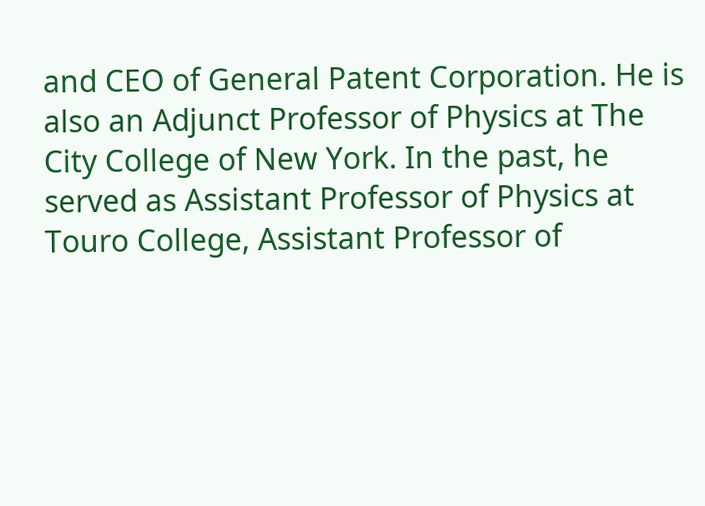and CEO of General Patent Corporation. He is also an Adjunct Professor of Physics at The City College of New York. In the past, he served as Assistant Professor of Physics at Touro College, Assistant Professor of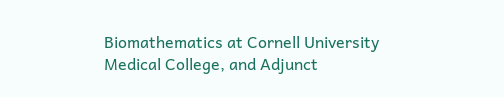Biomathematics at Cornell University Medical College, and Adjunct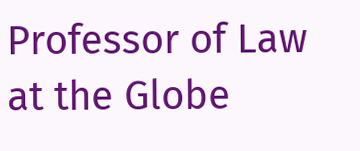Professor of Law at the Globe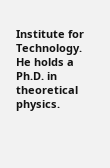Institute for Technology. He holds a Ph.D. in theoretical physics.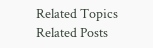Related Topics
Related Posts